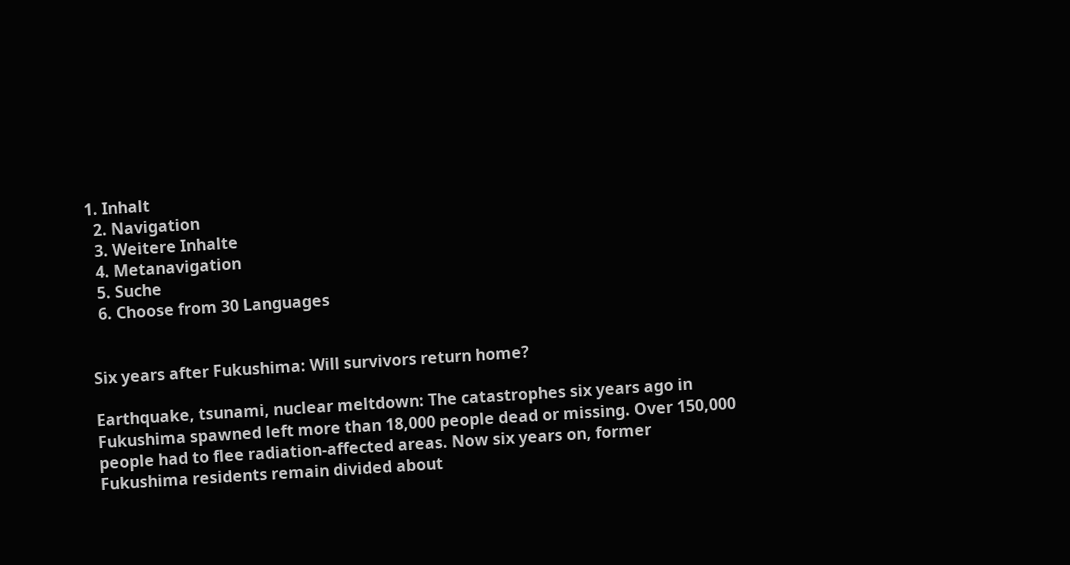1. Inhalt
  2. Navigation
  3. Weitere Inhalte
  4. Metanavigation
  5. Suche
  6. Choose from 30 Languages


Six years after Fukushima: Will survivors return home?

Earthquake, tsunami, nuclear meltdown: The catastrophes six years ago in Fukushima spawned left more than 18,000 people dead or missing. Over 150,000 people had to flee radiation-affected areas. Now six years on, former Fukushima residents remain divided about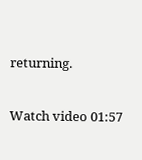returning.

Watch video 01:57